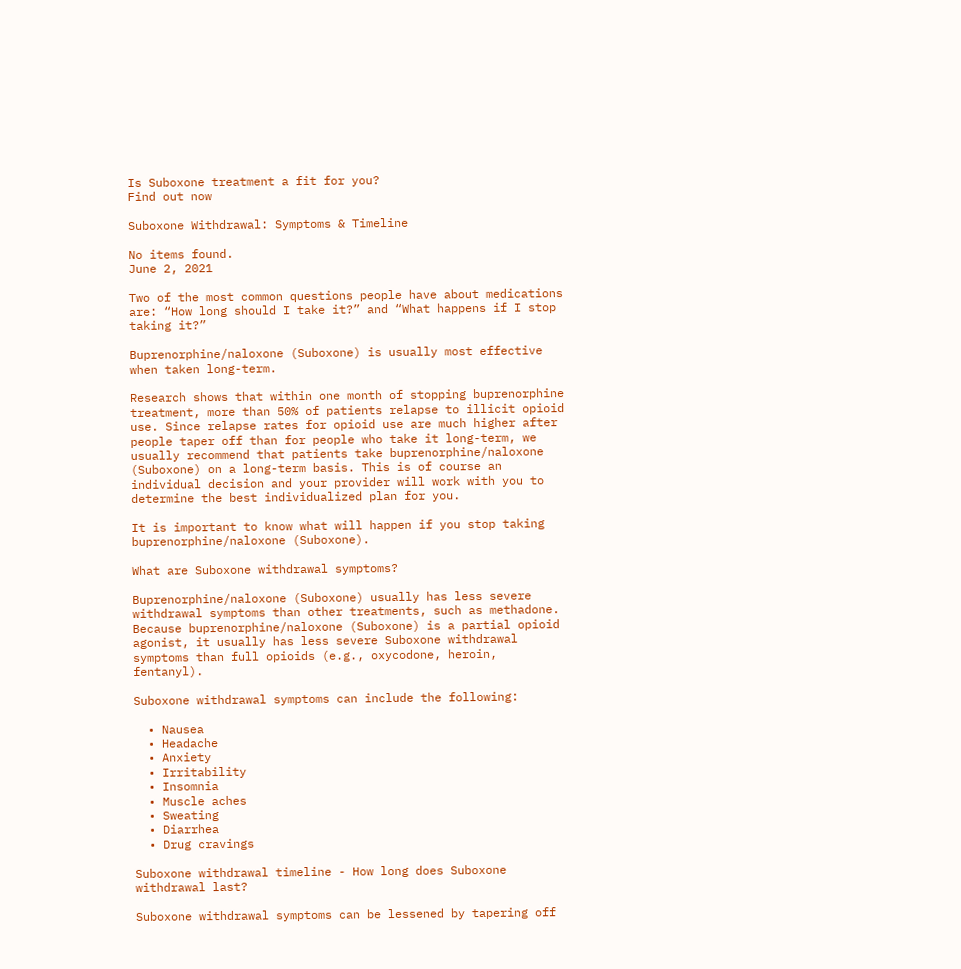Is Suboxone treatment a fit for you?
Find out now

Suboxone Withdrawal: Symptoms & Timeline

No items found.
June 2, 2021

Two of the most common questions people have about medications are: “How long should I take it?” and “What happens if I stop taking it?”

Buprenorphine/naloxone (Suboxone) is usually most effective when taken long-term.

Research shows that within one month of stopping buprenorphine treatment, more than 50% of patients relapse to illicit opioid use. Since relapse rates for opioid use are much higher after people taper off than for people who take it long-term, we usually recommend that patients take buprenorphine/naloxone (Suboxone) on a long-term basis. This is of course an individual decision and your provider will work with you to determine the best individualized plan for you.

It is important to know what will happen if you stop taking buprenorphine/naloxone (Suboxone).

What are Suboxone withdrawal symptoms?

Buprenorphine/naloxone (Suboxone) usually has less severe withdrawal symptoms than other treatments, such as methadone. Because buprenorphine/naloxone (Suboxone) is a partial opioid agonist, it usually has less severe Suboxone withdrawal symptoms than full opioids (e.g., oxycodone, heroin, fentanyl).

Suboxone withdrawal symptoms can include the following:

  • Nausea
  • Headache
  • Anxiety
  • Irritability
  • Insomnia
  • Muscle aches
  • Sweating
  • Diarrhea
  • Drug cravings

Suboxone withdrawal timeline - How long does Suboxone withdrawal last?

Suboxone withdrawal symptoms can be lessened by tapering off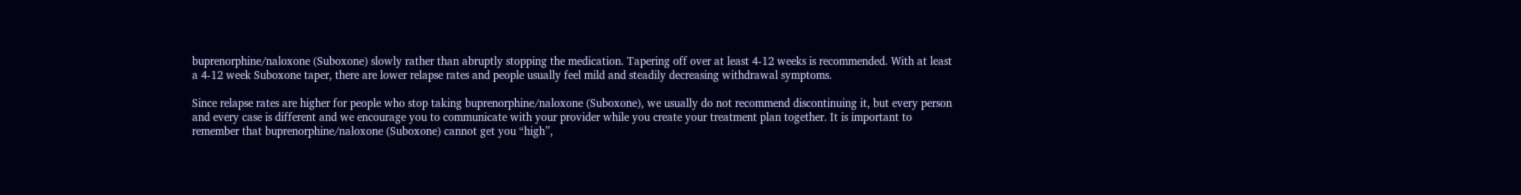buprenorphine/naloxone (Suboxone) slowly rather than abruptly stopping the medication. Tapering off over at least 4-12 weeks is recommended. With at least a 4-12 week Suboxone taper, there are lower relapse rates and people usually feel mild and steadily decreasing withdrawal symptoms.

Since relapse rates are higher for people who stop taking buprenorphine/naloxone (Suboxone), we usually do not recommend discontinuing it, but every person and every case is different and we encourage you to communicate with your provider while you create your treatment plan together. It is important to remember that buprenorphine/naloxone (Suboxone) cannot get you “high”,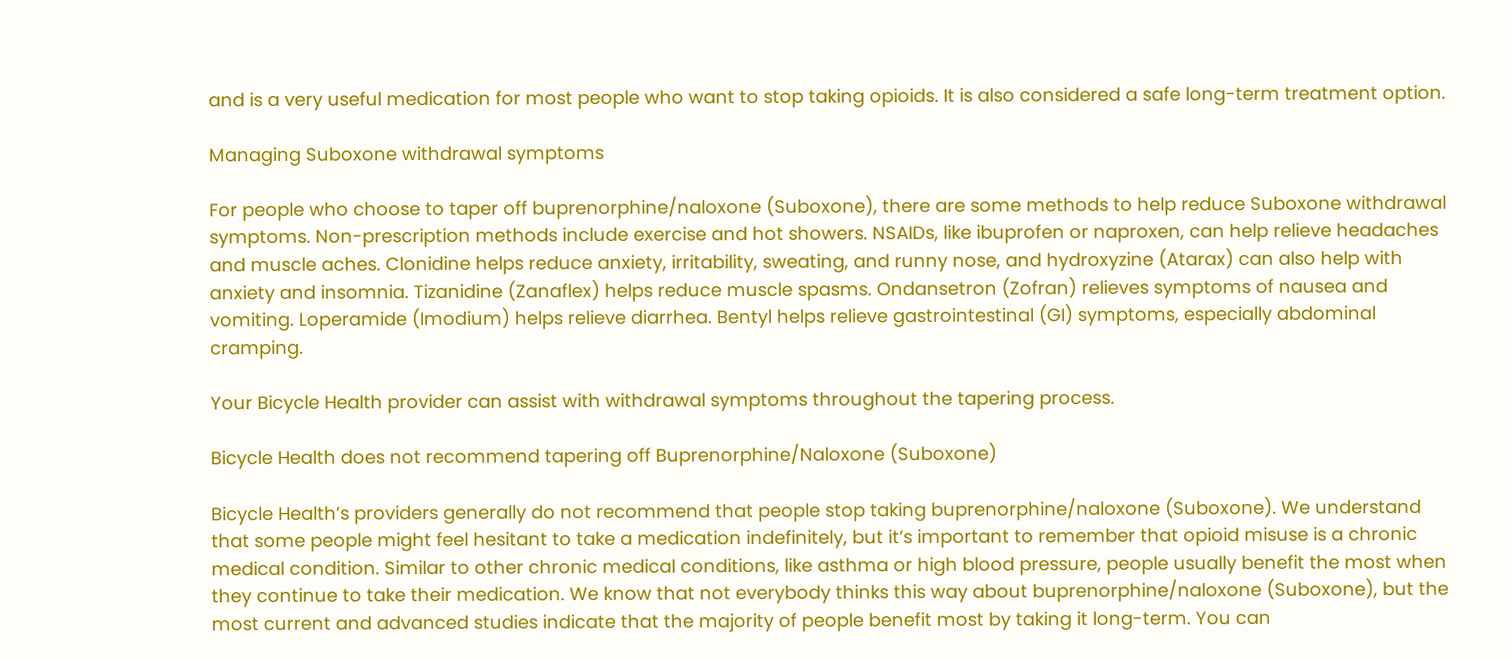and is a very useful medication for most people who want to stop taking opioids. It is also considered a safe long-term treatment option.

Managing Suboxone withdrawal symptoms

For people who choose to taper off buprenorphine/naloxone (Suboxone), there are some methods to help reduce Suboxone withdrawal symptoms. Non-prescription methods include exercise and hot showers. NSAIDs, like ibuprofen or naproxen, can help relieve headaches and muscle aches. Clonidine helps reduce anxiety, irritability, sweating, and runny nose, and hydroxyzine (Atarax) can also help with anxiety and insomnia. Tizanidine (Zanaflex) helps reduce muscle spasms. Ondansetron (Zofran) relieves symptoms of nausea and vomiting. Loperamide (Imodium) helps relieve diarrhea. Bentyl helps relieve gastrointestinal (GI) symptoms, especially abdominal cramping.

Your Bicycle Health provider can assist with withdrawal symptoms throughout the tapering process.

Bicycle Health does not recommend tapering off Buprenorphine/Naloxone (Suboxone)

Bicycle Health’s providers generally do not recommend that people stop taking buprenorphine/naloxone (Suboxone). We understand that some people might feel hesitant to take a medication indefinitely, but it’s important to remember that opioid misuse is a chronic medical condition. Similar to other chronic medical conditions, like asthma or high blood pressure, people usually benefit the most when they continue to take their medication. We know that not everybody thinks this way about buprenorphine/naloxone (Suboxone), but the most current and advanced studies indicate that the majority of people benefit most by taking it long-term. You can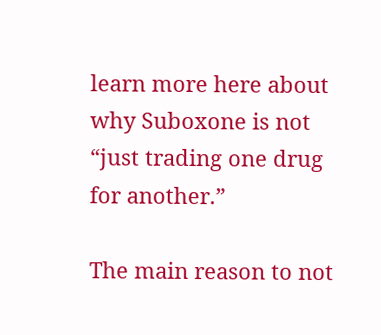learn more here about why Suboxone is not “just trading one drug for another.”

The main reason to not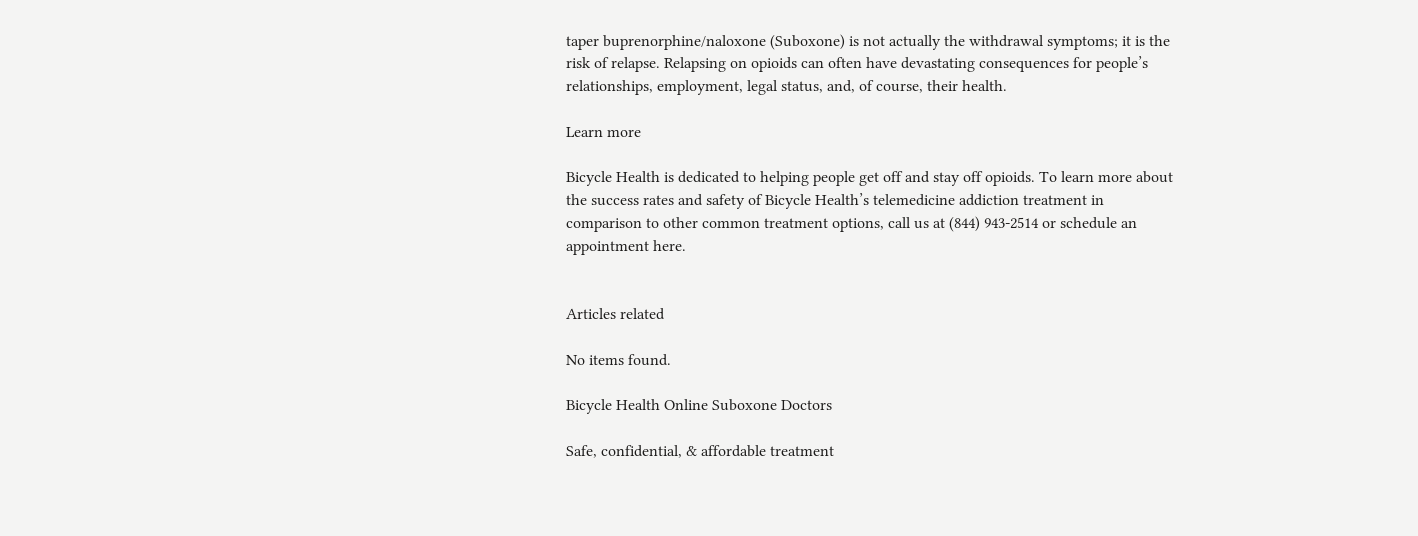taper buprenorphine/naloxone (Suboxone) is not actually the withdrawal symptoms; it is the risk of relapse. Relapsing on opioids can often have devastating consequences for people’s relationships, employment, legal status, and, of course, their health.

Learn more

Bicycle Health is dedicated to helping people get off and stay off opioids. To learn more about the success rates and safety of Bicycle Health’s telemedicine addiction treatment in comparison to other common treatment options, call us at (844) 943-2514 or schedule an appointment here.


Articles related

No items found.

Bicycle Health Online Suboxone Doctors

Safe, confidential, & affordable treatment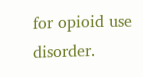for opioid use disorder.